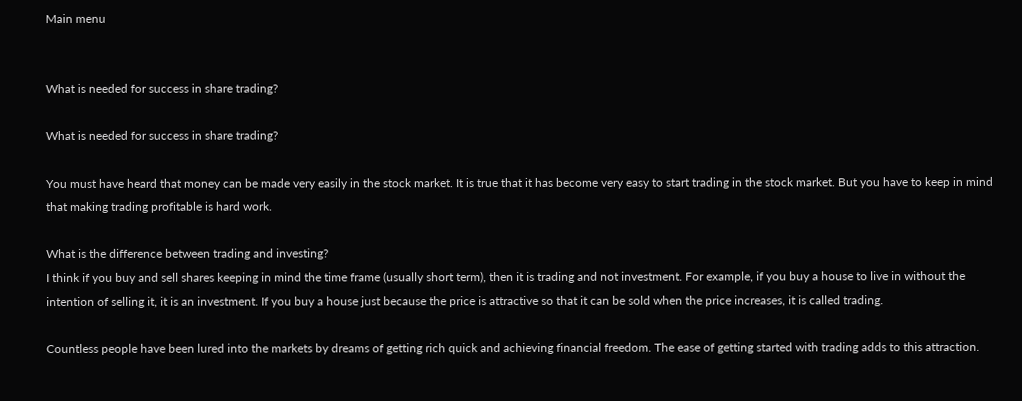Main menu


What is needed for success in share trading?

What is needed for success in share trading?

You must have heard that money can be made very easily in the stock market. It is true that it has become very easy to start trading in the stock market. But you have to keep in mind that making trading profitable is hard work.

What is the difference between trading and investing?
I think if you buy and sell shares keeping in mind the time frame (usually short term), then it is trading and not investment. For example, if you buy a house to live in without the intention of selling it, it is an investment. If you buy a house just because the price is attractive so that it can be sold when the price increases, it is called trading.

Countless people have been lured into the markets by dreams of getting rich quick and achieving financial freedom. The ease of getting started with trading adds to this attraction.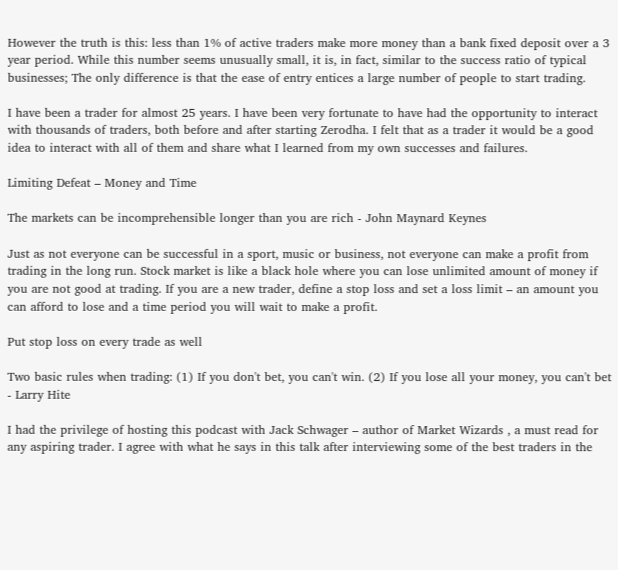However the truth is this: less than 1% of active traders make more money than a bank fixed deposit over a 3 year period. While this number seems unusually small, it is, in fact, similar to the success ratio of typical businesses; The only difference is that the ease of entry entices a large number of people to start trading.

I have been a trader for almost 25 years. I have been very fortunate to have had the opportunity to interact with thousands of traders, both before and after starting Zerodha. I felt that as a trader it would be a good idea to interact with all of them and share what I learned from my own successes and failures.

Limiting Defeat – Money and Time

The markets can be incomprehensible longer than you are rich - John Maynard Keynes

Just as not everyone can be successful in a sport, music or business, not everyone can make a profit from trading in the long run. Stock market is like a black hole where you can lose unlimited amount of money if you are not good at trading. If you are a new trader, define a stop loss and set a loss limit – an amount you can afford to lose and a time period you will wait to make a profit.

Put stop loss on every trade as well

Two basic rules when trading: (1) If you don't bet, you can't win. (2) If you lose all your money, you can't bet - Larry Hite

I had the privilege of hosting this podcast with Jack Schwager – author of Market Wizards , a must read for any aspiring trader. I agree with what he says in this talk after interviewing some of the best traders in the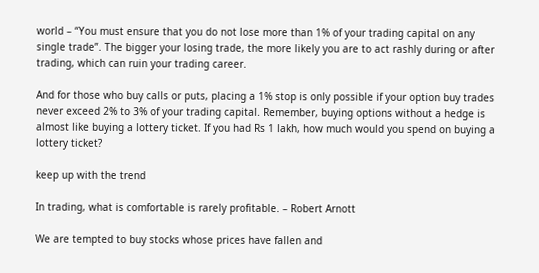world – “You must ensure that you do not lose more than 1% of your trading capital on any single trade”. The bigger your losing trade, the more likely you are to act rashly during or after trading, which can ruin your trading career.

And for those who buy calls or puts, placing a 1% stop is only possible if your option buy trades never exceed 2% to 3% of your trading capital. Remember, buying options without a hedge is almost like buying a lottery ticket. If you had Rs 1 lakh, how much would you spend on buying a lottery ticket?

keep up with the trend

In trading, what is comfortable is rarely profitable. – Robert Arnott

We are tempted to buy stocks whose prices have fallen and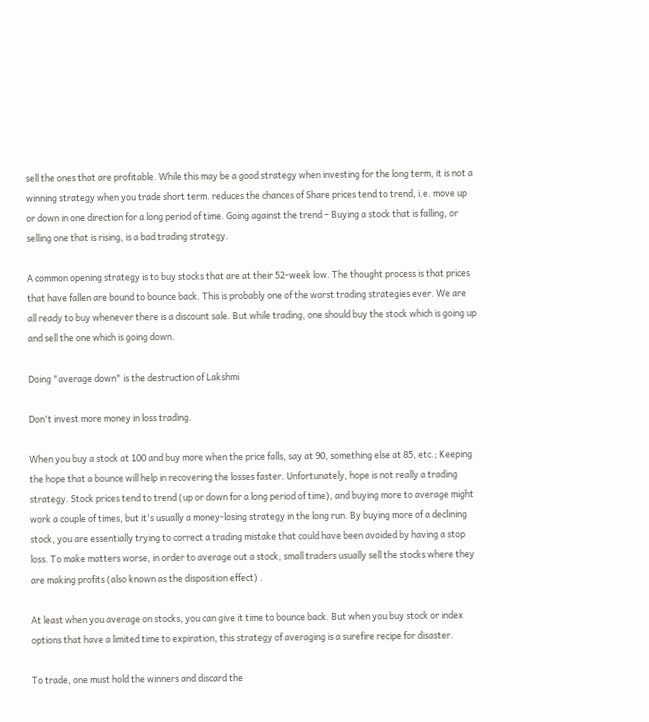sell the ones that are profitable. While this may be a good strategy when investing for the long term, it is not a winning strategy when you trade short term. reduces the chances of Share prices tend to trend, i.e. move up or down in one direction for a long period of time. Going against the trend – Buying a stock that is falling, or selling one that is rising, is a bad trading strategy.

A common opening strategy is to buy stocks that are at their 52-week low. The thought process is that prices that have fallen are bound to bounce back. This is probably one of the worst trading strategies ever. We are all ready to buy whenever there is a discount sale. But while trading, one should buy the stock which is going up and sell the one which is going down.

Doing "average down" is the destruction of Lakshmi

Don't invest more money in loss trading.

When you buy a stock at 100 and buy more when the price falls, say at 90, something else at 85, etc.; Keeping the hope that a bounce will help in recovering the losses faster. Unfortunately, hope is not really a trading strategy. Stock prices tend to trend (up or down for a long period of time), and buying more to average might work a couple of times, but it's usually a money-losing strategy in the long run. By buying more of a declining stock, you are essentially trying to correct a trading mistake that could have been avoided by having a stop loss. To make matters worse, in order to average out a stock, small traders usually sell the stocks where they are making profits (also known as the disposition effect) .

At least when you average on stocks, you can give it time to bounce back. But when you buy stock or index options that have a limited time to expiration, this strategy of averaging is a surefire recipe for disaster.

To trade, one must hold the winners and discard the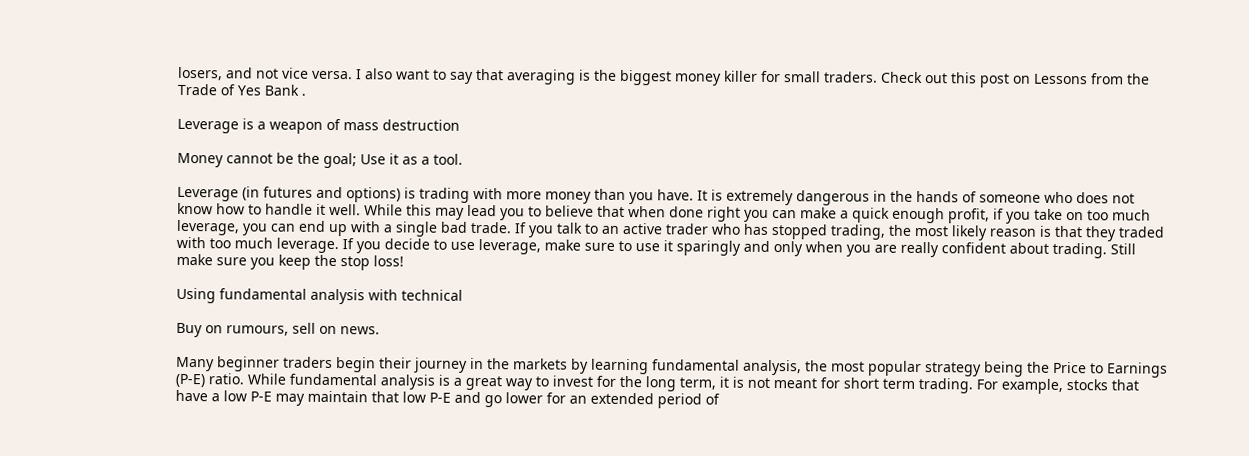losers, and not vice versa. I also want to say that averaging is the biggest money killer for small traders. Check out this post on Lessons from the Trade of Yes Bank .

Leverage is a weapon of mass destruction

Money cannot be the goal; Use it as a tool.

Leverage (in futures and options) is trading with more money than you have. It is extremely dangerous in the hands of someone who does not know how to handle it well. While this may lead you to believe that when done right you can make a quick enough profit, if you take on too much leverage, you can end up with a single bad trade. If you talk to an active trader who has stopped trading, the most likely reason is that they traded with too much leverage. If you decide to use leverage, make sure to use it sparingly and only when you are really confident about trading. Still make sure you keep the stop loss!

Using fundamental analysis with technical

Buy on rumours, sell on news.

Many beginner traders begin their journey in the markets by learning fundamental analysis, the most popular strategy being the Price to Earnings (P-E) ratio. While fundamental analysis is a great way to invest for the long term, it is not meant for short term trading. For example, stocks that have a low P-E may maintain that low P-E and go lower for an extended period of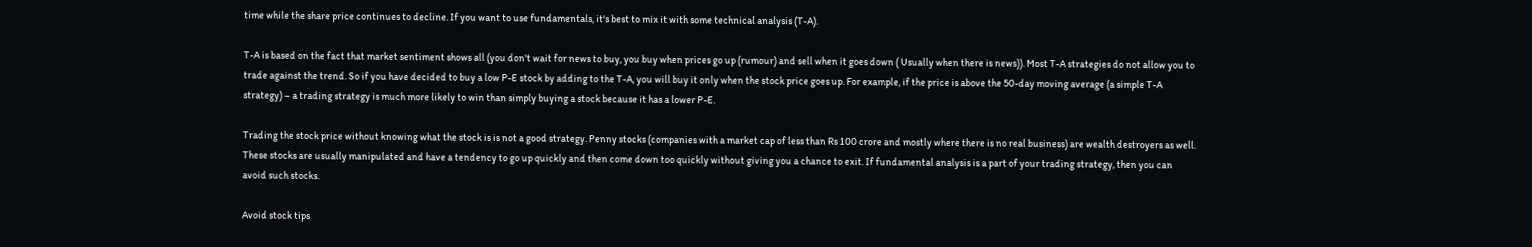time while the share price continues to decline. If you want to use fundamentals, it's best to mix it with some technical analysis (T-A).

T-A is based on the fact that market sentiment shows all (you don't wait for news to buy, you buy when prices go up (rumour) and sell when it goes down ( Usually when there is news)). Most T-A strategies do not allow you to trade against the trend. So if you have decided to buy a low P-E stock by adding to the T-A, you will buy it only when the stock price goes up. For example, if the price is above the 50-day moving average (a simple T-A strategy) – a trading strategy is much more likely to win than simply buying a stock because it has a lower P-E.

Trading the stock price without knowing what the stock is is not a good strategy. Penny stocks (companies with a market cap of less than Rs 100 crore and mostly where there is no real business) are wealth destroyers as well. These stocks are usually manipulated and have a tendency to go up quickly and then come down too quickly without giving you a chance to exit. If fundamental analysis is a part of your trading strategy, then you can avoid such stocks.

Avoid stock tips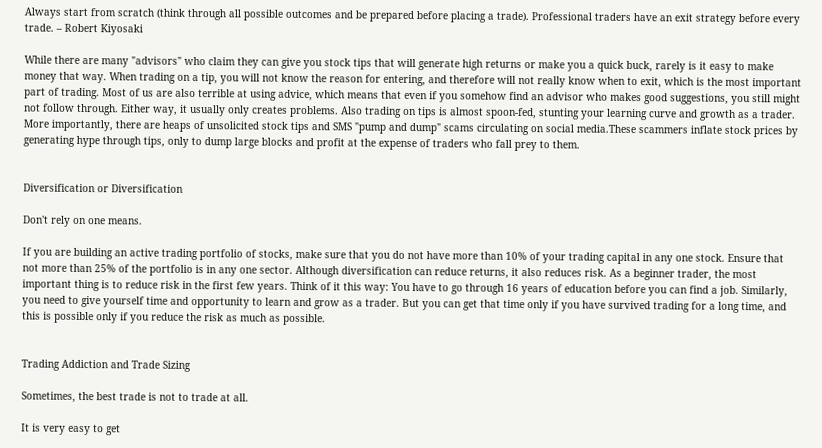Always start from scratch (think through all possible outcomes and be prepared before placing a trade). Professional traders have an exit strategy before every trade. – Robert Kiyosaki

While there are many "advisors" who claim they can give you stock tips that will generate high returns or make you a quick buck, rarely is it easy to make money that way. When trading on a tip, you will not know the reason for entering, and therefore will not really know when to exit, which is the most important part of trading. Most of us are also terrible at using advice, which means that even if you somehow find an advisor who makes good suggestions, you still might not follow through. Either way, it usually only creates problems. Also trading on tips is almost spoon-fed, stunting your learning curve and growth as a trader. More importantly, there are heaps of unsolicited stock tips and SMS "pump and dump" scams circulating on social media.These scammers inflate stock prices by generating hype through tips, only to dump large blocks and profit at the expense of traders who fall prey to them.


Diversification or Diversification

Don't rely on one means.

If you are building an active trading portfolio of stocks, make sure that you do not have more than 10% of your trading capital in any one stock. Ensure that not more than 25% of the portfolio is in any one sector. Although diversification can reduce returns, it also reduces risk. As a beginner trader, the most important thing is to reduce risk in the first few years. Think of it this way: You have to go through 16 years of education before you can find a job. Similarly, you need to give yourself time and opportunity to learn and grow as a trader. But you can get that time only if you have survived trading for a long time, and this is possible only if you reduce the risk as much as possible.


Trading Addiction and Trade Sizing

Sometimes, the best trade is not to trade at all.

It is very easy to get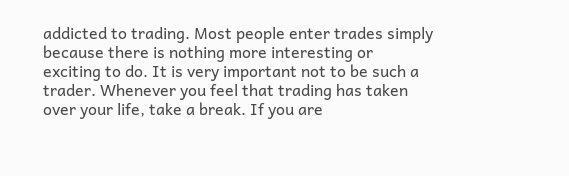addicted to trading. Most people enter trades simply because there is nothing more interesting or exciting to do. It is very important not to be such a trader. Whenever you feel that trading has taken over your life, take a break. If you are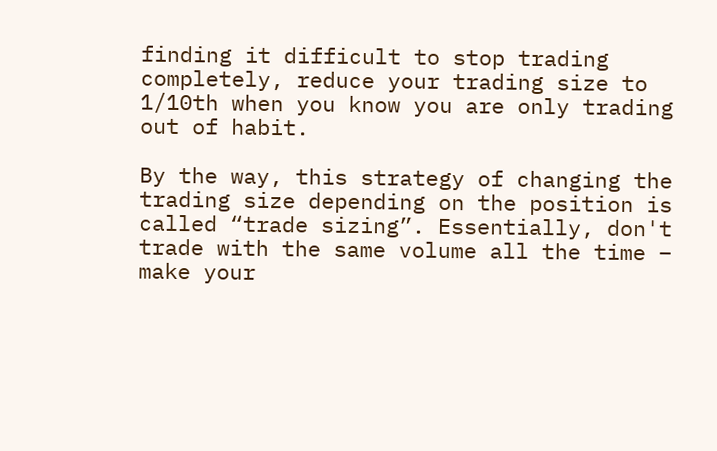finding it difficult to stop trading completely, reduce your trading size to 1/10th when you know you are only trading out of habit.

By the way, this strategy of changing the trading size depending on the position is called “trade sizing”. Essentially, don't trade with the same volume all the time – make your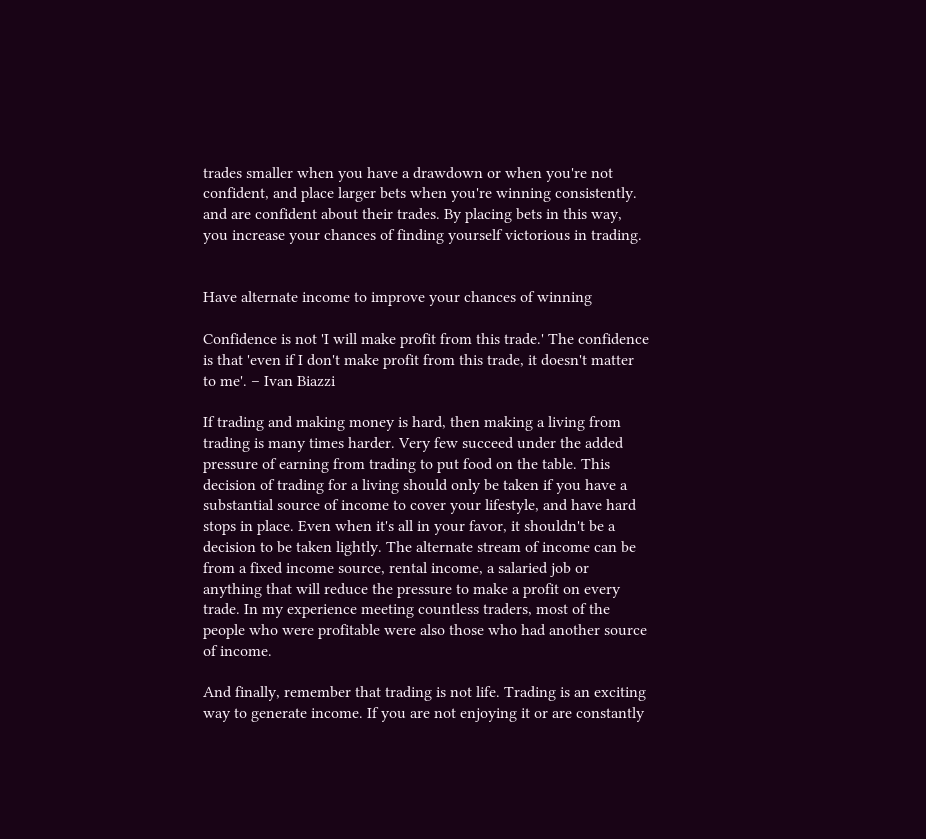trades smaller when you have a drawdown or when you're not confident, and place larger bets when you're winning consistently. and are confident about their trades. By placing bets in this way, you increase your chances of finding yourself victorious in trading.


Have alternate income to improve your chances of winning

Confidence is not 'I will make profit from this trade.' The confidence is that 'even if I don't make profit from this trade, it doesn't matter to me'. – Ivan Biazzi

If trading and making money is hard, then making a living from trading is many times harder. Very few succeed under the added pressure of earning from trading to put food on the table. This decision of trading for a living should only be taken if you have a substantial source of income to cover your lifestyle, and have hard stops in place. Even when it's all in your favor, it shouldn't be a decision to be taken lightly. The alternate stream of income can be from a fixed income source, rental income, a salaried job or anything that will reduce the pressure to make a profit on every trade. In my experience meeting countless traders, most of the people who were profitable were also those who had another source of income.

And finally, remember that trading is not life. Trading is an exciting way to generate income. If you are not enjoying it or are constantly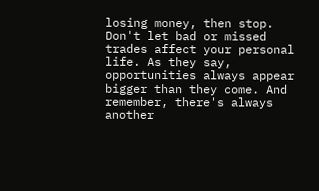losing money, then stop. Don't let bad or missed trades affect your personal life. As they say, opportunities always appear bigger than they come. And remember, there's always another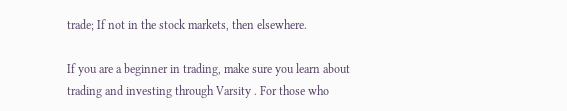trade; If not in the stock markets, then elsewhere.

If you are a beginner in trading, make sure you learn about trading and investing through Varsity . For those who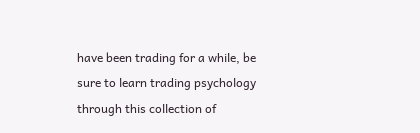have been trading for a while, be sure to learn trading psychology through this collection of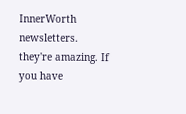InnerWorth newsletters. they're amazing. If you have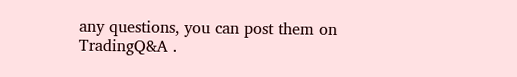any questions, you can post them on TradingQ&A .